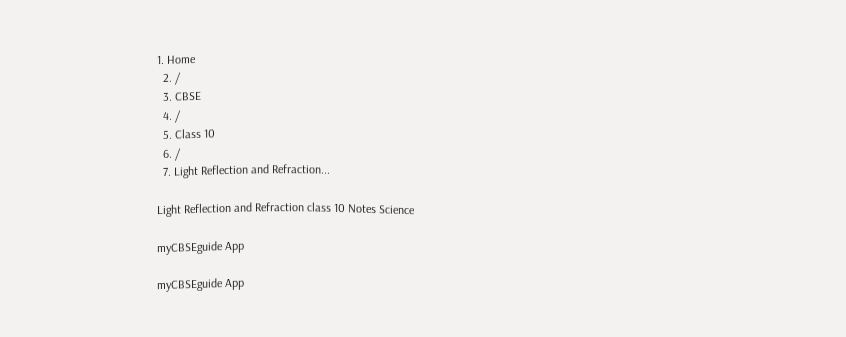1. Home
  2. /
  3. CBSE
  4. /
  5. Class 10
  6. /
  7. Light Reflection and Refraction...

Light Reflection and Refraction class 10 Notes Science

myCBSEguide App

myCBSEguide App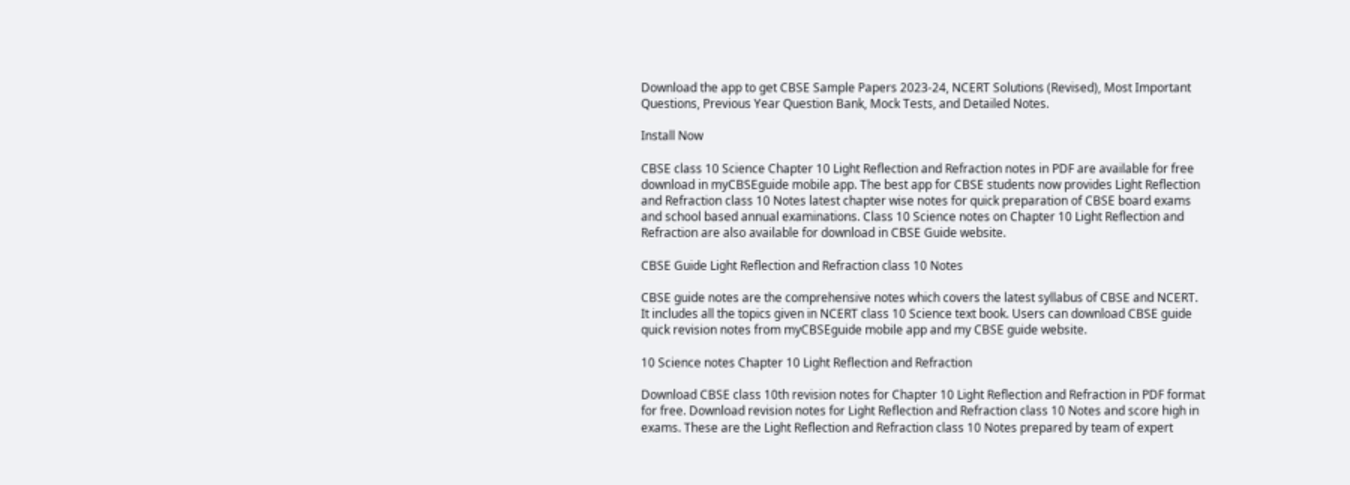Download the app to get CBSE Sample Papers 2023-24, NCERT Solutions (Revised), Most Important Questions, Previous Year Question Bank, Mock Tests, and Detailed Notes.

Install Now

CBSE class 10 Science Chapter 10 Light Reflection and Refraction notes in PDF are available for free download in myCBSEguide mobile app. The best app for CBSE students now provides Light Reflection and Refraction class 10 Notes latest chapter wise notes for quick preparation of CBSE board exams and school based annual examinations. Class 10 Science notes on Chapter 10 Light Reflection and Refraction are also available for download in CBSE Guide website.

CBSE Guide Light Reflection and Refraction class 10 Notes

CBSE guide notes are the comprehensive notes which covers the latest syllabus of CBSE and NCERT. It includes all the topics given in NCERT class 10 Science text book. Users can download CBSE guide quick revision notes from myCBSEguide mobile app and my CBSE guide website.

10 Science notes Chapter 10 Light Reflection and Refraction

Download CBSE class 10th revision notes for Chapter 10 Light Reflection and Refraction in PDF format for free. Download revision notes for Light Reflection and Refraction class 10 Notes and score high in exams. These are the Light Reflection and Refraction class 10 Notes prepared by team of expert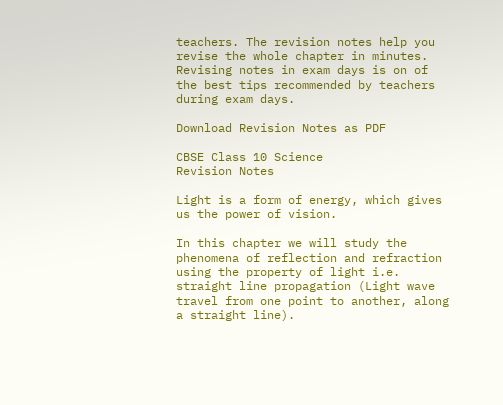teachers. The revision notes help you revise the whole chapter in minutes. Revising notes in exam days is on of the best tips recommended by teachers during exam days.

Download Revision Notes as PDF

CBSE Class 10 Science
Revision Notes

Light is a form of energy, which gives us the power of vision.

In this chapter we will study the phenomena of reflection and refraction using the property of light i.e. straight line propagation (Light wave travel from one point to another, along a straight line).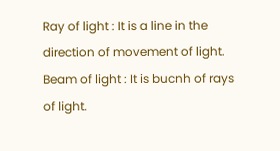Ray of light : It is a line in the direction of movement of light.
Beam of light : It is bucnh of rays of light.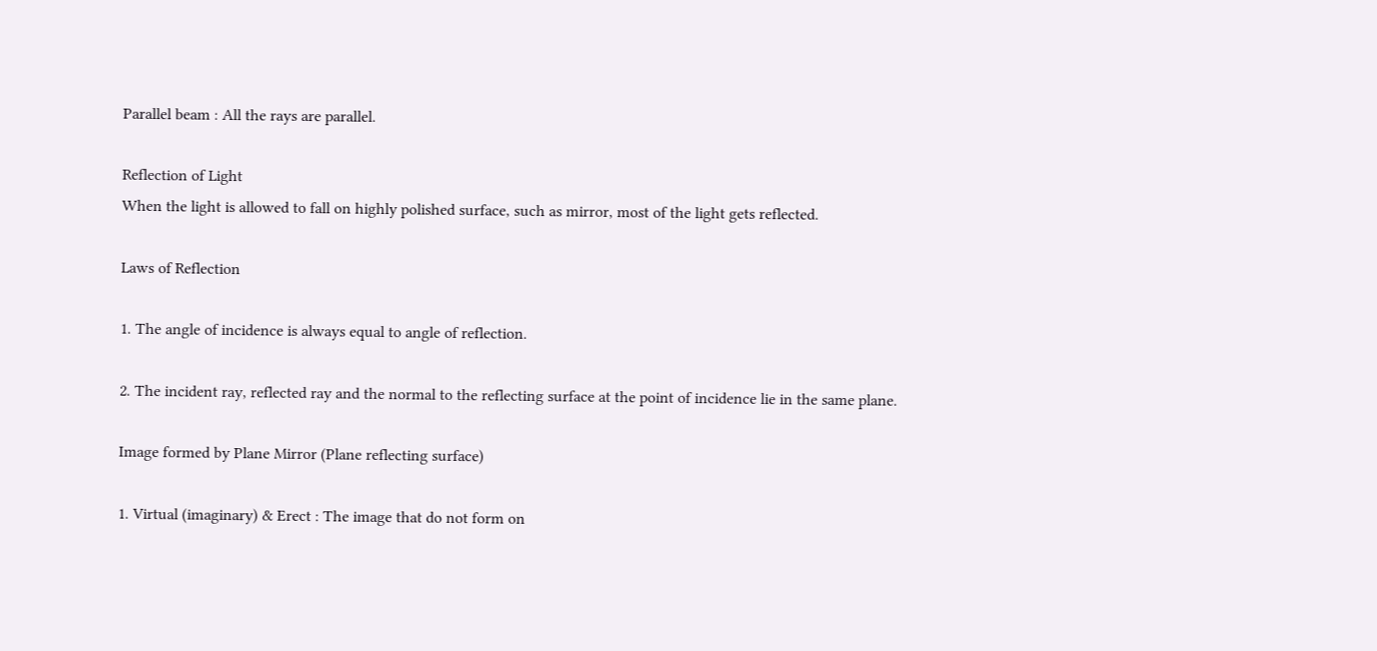Parallel beam : All the rays are parallel.

Reflection of Light
When the light is allowed to fall on highly polished surface, such as mirror, most of the light gets reflected.

Laws of Reflection

1. The angle of incidence is always equal to angle of reflection.

2. The incident ray, reflected ray and the normal to the reflecting surface at the point of incidence lie in the same plane.

Image formed by Plane Mirror (Plane reflecting surface)

1. Virtual (imaginary) & Erect : The image that do not form on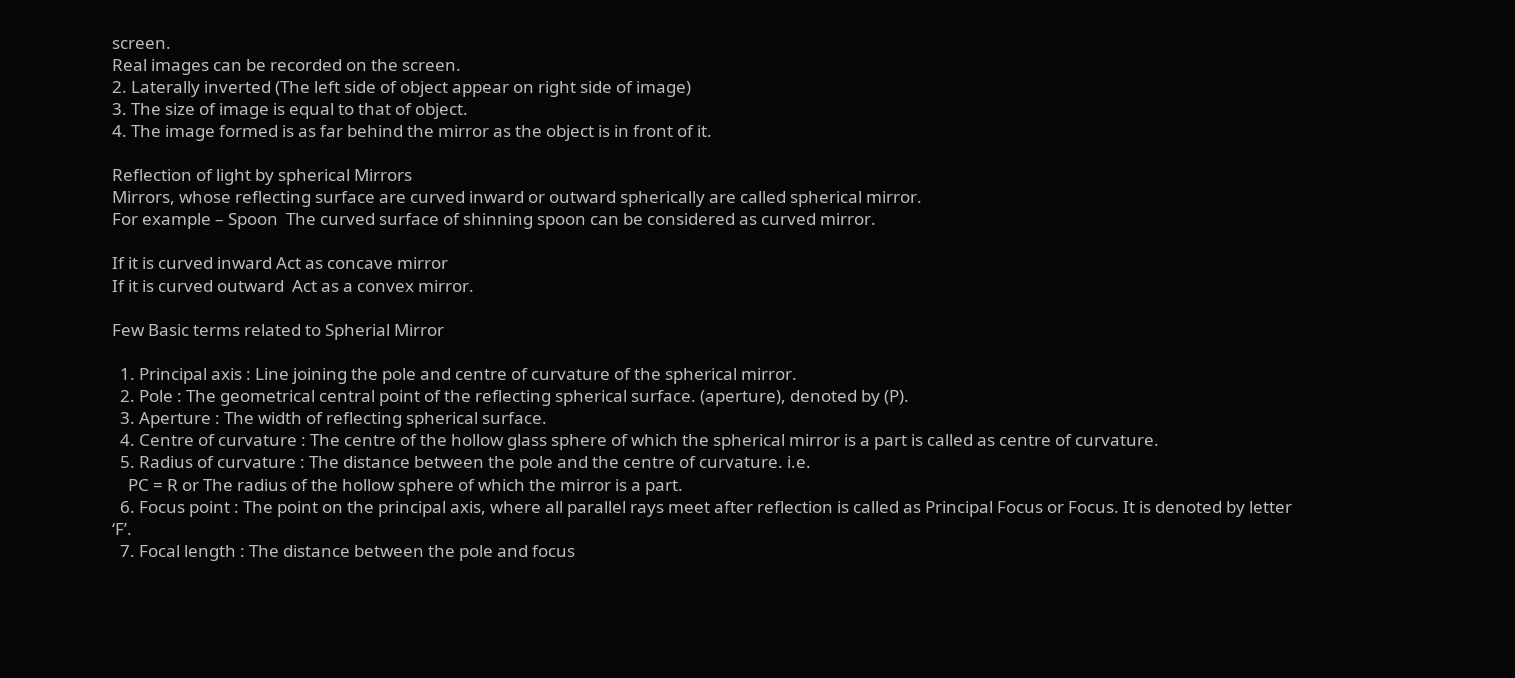screen.
Real images can be recorded on the screen.
2. Laterally inverted (The left side of object appear on right side of image)
3. The size of image is equal to that of object.
4. The image formed is as far behind the mirror as the object is in front of it.

Reflection of light by spherical Mirrors
Mirrors, whose reflecting surface are curved inward or outward spherically are called spherical mirror.
For example – Spoon  The curved surface of shinning spoon can be considered as curved mirror.

If it is curved inward Act as concave mirror
If it is curved outward  Act as a convex mirror.

Few Basic terms related to Spherial Mirror

  1. Principal axis : Line joining the pole and centre of curvature of the spherical mirror.
  2. Pole : The geometrical central point of the reflecting spherical surface. (aperture), denoted by (P).
  3. Aperture : The width of reflecting spherical surface.
  4. Centre of curvature : The centre of the hollow glass sphere of which the spherical mirror is a part is called as centre of curvature.
  5. Radius of curvature : The distance between the pole and the centre of curvature. i.e.
    PC = R or The radius of the hollow sphere of which the mirror is a part.
  6. Focus point : The point on the principal axis, where all parallel rays meet after reflection is called as Principal Focus or Focus. It is denoted by letter ‘F’.
  7. Focal length : The distance between the pole and focus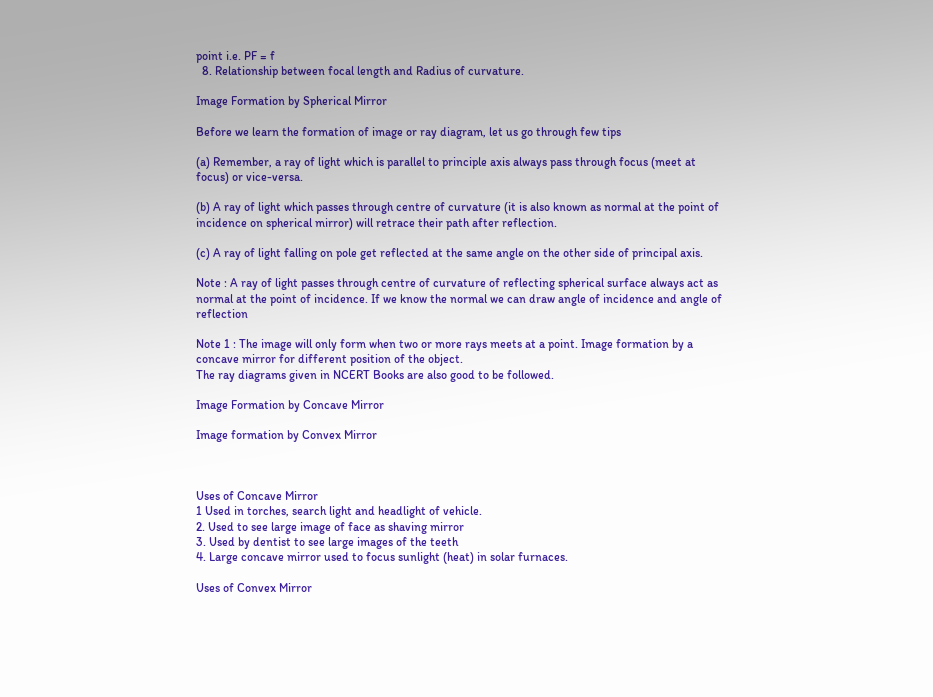point i.e. PF = f
  8. Relationship between focal length and Radius of curvature.

Image Formation by Spherical Mirror

Before we learn the formation of image or ray diagram, let us go through few tips

(a) Remember, a ray of light which is parallel to principle axis always pass through focus (meet at focus) or vice-versa.

(b) A ray of light which passes through centre of curvature (it is also known as normal at the point of incidence on spherical mirror) will retrace their path after reflection.

(c) A ray of light falling on pole get reflected at the same angle on the other side of principal axis.

Note : A ray of light passes through centre of curvature of reflecting spherical surface always act as normal at the point of incidence. If we know the normal we can draw angle of incidence and angle of reflection

Note 1 : The image will only form when two or more rays meets at a point. Image formation by a concave mirror for different position of the object.
The ray diagrams given in NCERT Books are also good to be followed.

Image Formation by Concave Mirror

Image formation by Convex Mirror



Uses of Concave Mirror
1 Used in torches, search light and headlight of vehicle.
2. Used to see large image of face as shaving mirror
3. Used by dentist to see large images of the teeth
4. Large concave mirror used to focus sunlight (heat) in solar furnaces.

Uses of Convex Mirror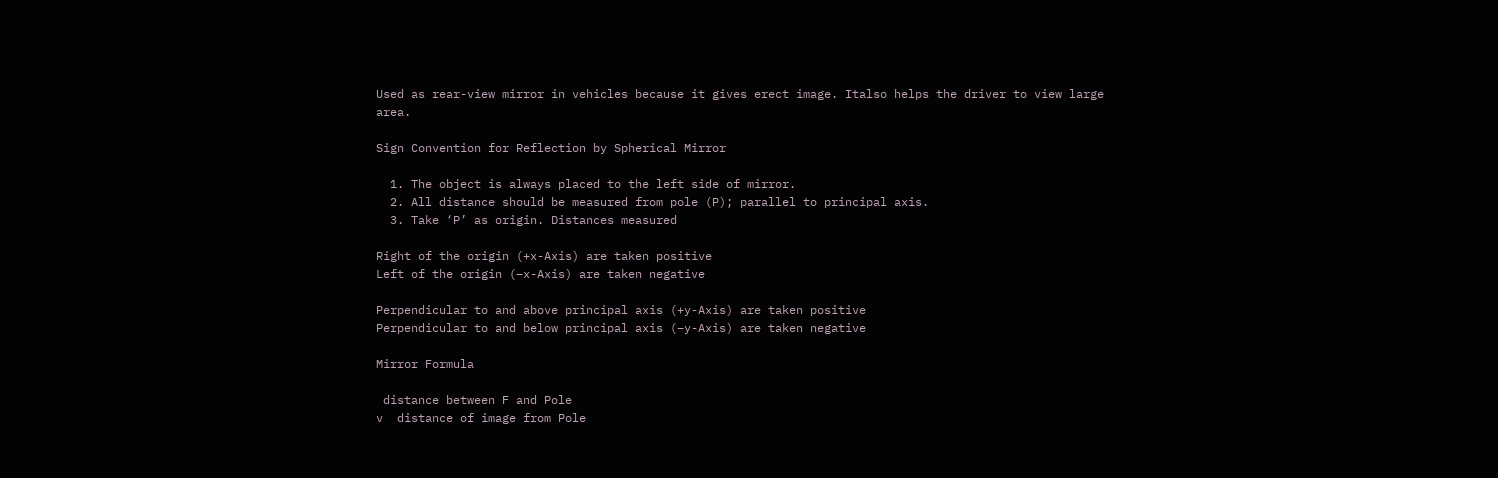Used as rear-view mirror in vehicles because it gives erect image. Italso helps the driver to view large area.

Sign Convention for Reflection by Spherical Mirror

  1. The object is always placed to the left side of mirror.
  2. All distance should be measured from pole (P); parallel to principal axis.
  3. Take ‘P’ as origin. Distances measured

Right of the origin (+x-Axis) are taken positive
Left of the origin (–x-Axis) are taken negative

Perpendicular to and above principal axis (+y-Axis) are taken positive
Perpendicular to and below principal axis (–y-Axis) are taken negative

Mirror Formula

 distance between F and Pole
v  distance of image from Pole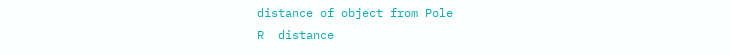distance of object from Pole
R  distance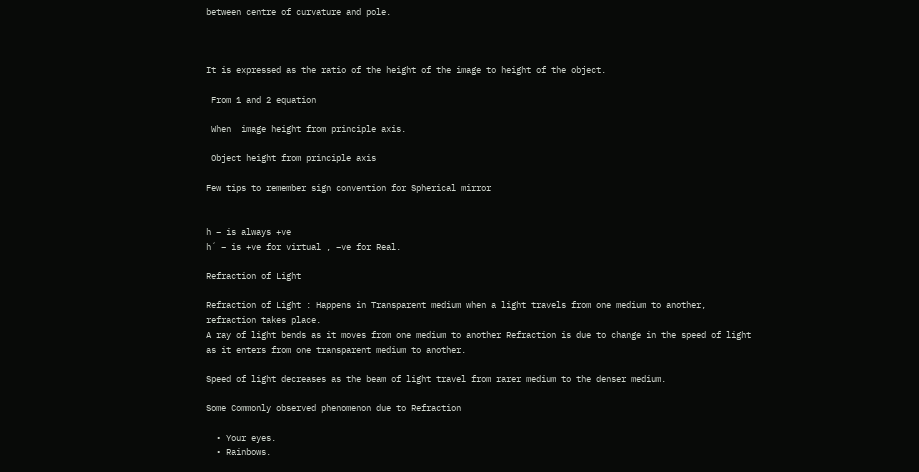between centre of curvature and pole.



It is expressed as the ratio of the height of the image to height of the object.

 From 1 and 2 equation

 When  image height from principle axis.

 Object height from principle axis

Few tips to remember sign convention for Spherical mirror


h – is always +ve
h´ – is +ve for virtual , –ve for Real.

Refraction of Light

Refraction of Light : Happens in Transparent medium when a light travels from one medium to another, refraction takes place.
A ray of light bends as it moves from one medium to another Refraction is due to change in the speed of light as it enters from one transparent medium to another.

Speed of light decreases as the beam of light travel from rarer medium to the denser medium.

Some Commonly observed phenomenon due to Refraction

  • Your eyes.
  • Rainbows.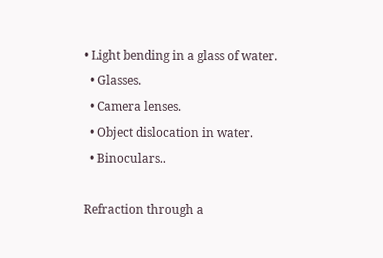• Light bending in a glass of water.
  • Glasses.
  • Camera lenses.
  • Object dislocation in water.
  • Binoculars..

Refraction through a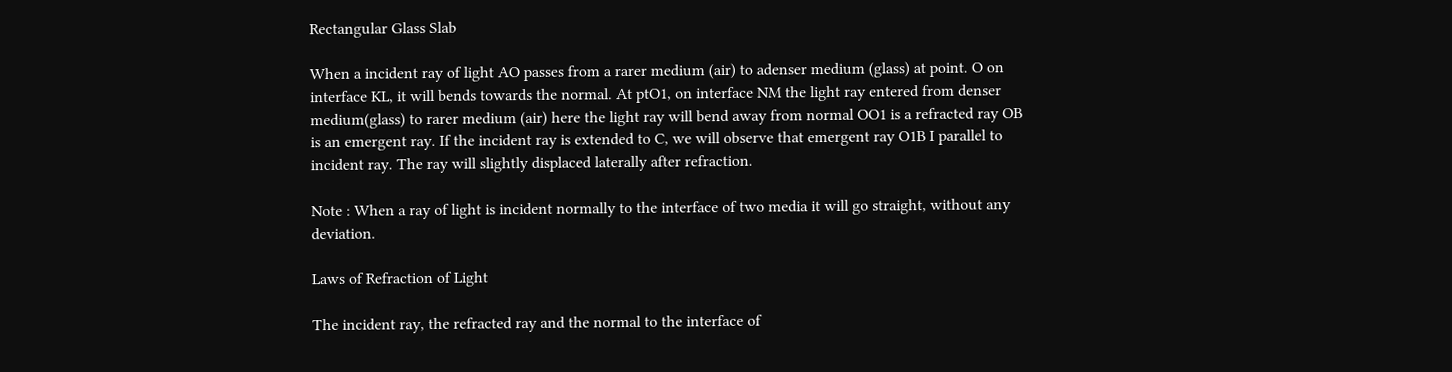Rectangular Glass Slab

When a incident ray of light AO passes from a rarer medium (air) to adenser medium (glass) at point. O on interface KL, it will bends towards the normal. At ptO1, on interface NM the light ray entered from denser medium(glass) to rarer medium (air) here the light ray will bend away from normal OO1 is a refracted ray OB is an emergent ray. If the incident ray is extended to C, we will observe that emergent ray O1B I parallel to incident ray. The ray will slightly displaced laterally after refraction.

Note : When a ray of light is incident normally to the interface of two media it will go straight, without any deviation.

Laws of Refraction of Light

The incident ray, the refracted ray and the normal to the interface of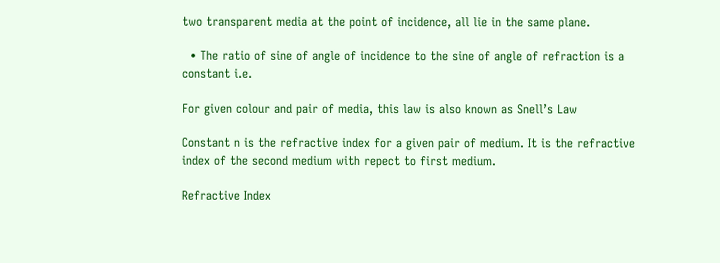two transparent media at the point of incidence, all lie in the same plane.

  • The ratio of sine of angle of incidence to the sine of angle of refraction is a constant i.e.

For given colour and pair of media, this law is also known as Snell’s Law

Constant n is the refractive index for a given pair of medium. It is the refractive index of the second medium with repect to first medium.

Refractive Index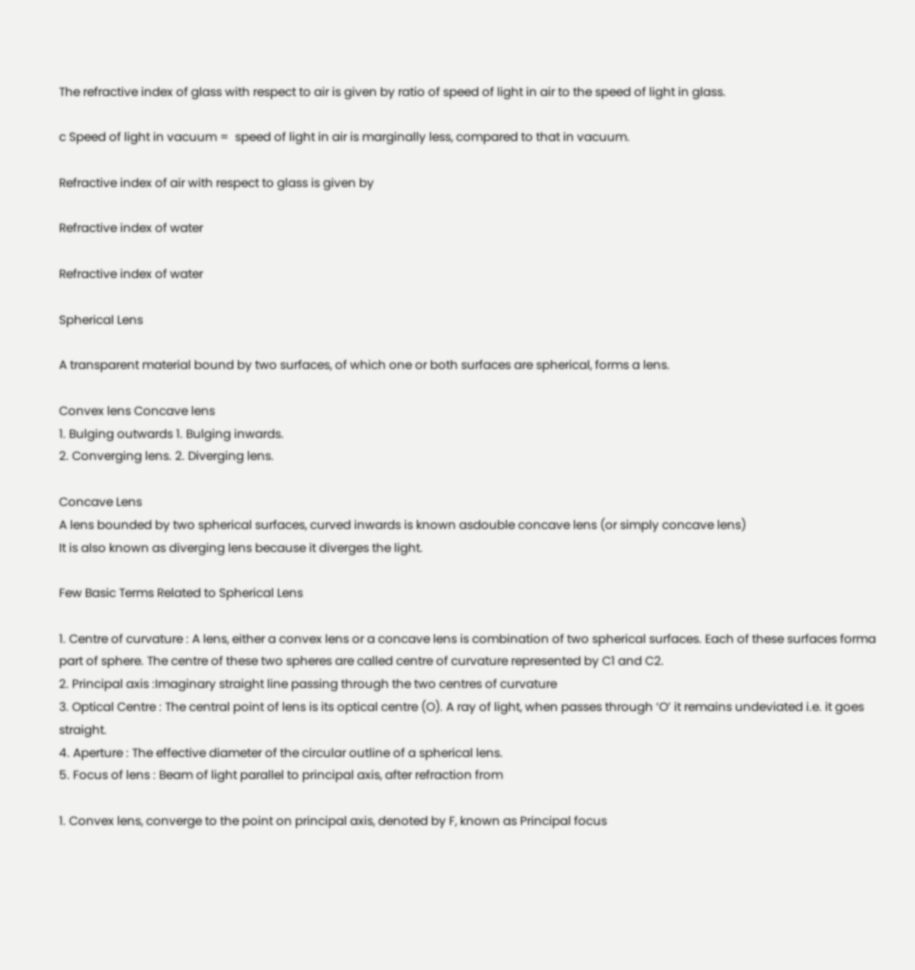The refractive index of glass with respect to air is given by ratio of speed of light in air to the speed of light in glass.

c Speed of light in vacuum =  speed of light in air is marginally less, compared to that in vacuum.

Refractive index of air with respect to glass is given by

Refractive index of water

Refractive index of water

Spherical Lens

A transparent material bound by two surfaces, of which one or both surfaces are spherical, forms a lens.

Convex lens Concave lens
1. Bulging outwards 1. Bulging inwards.
2. Converging lens. 2. Diverging lens.

Concave Lens
A lens bounded by two spherical surfaces, curved inwards is known asdouble concave lens (or simply concave lens)
It is also known as diverging lens because it diverges the light.

Few Basic Terms Related to Spherical Lens

1. Centre of curvature : A lens, either a convex lens or a concave lens is combination of two spherical surfaces. Each of these surfaces forma part of sphere. The centre of these two spheres are called centre of curvature represented by C1 and C2.
2. Principal axis :Imaginary straight line passing through the two centres of curvature
3. Optical Centre : The central point of lens is its optical centre (O). A ray of light, when passes through ‘O’ it remains undeviated i.e. it goes straight.
4. Aperture : The effective diameter of the circular outline of a spherical lens.
5. Focus of lens : Beam of light parallel to principal axis, after refraction from

1. Convex lens, converge to the point on principal axis, denoted by F, known as Principal focus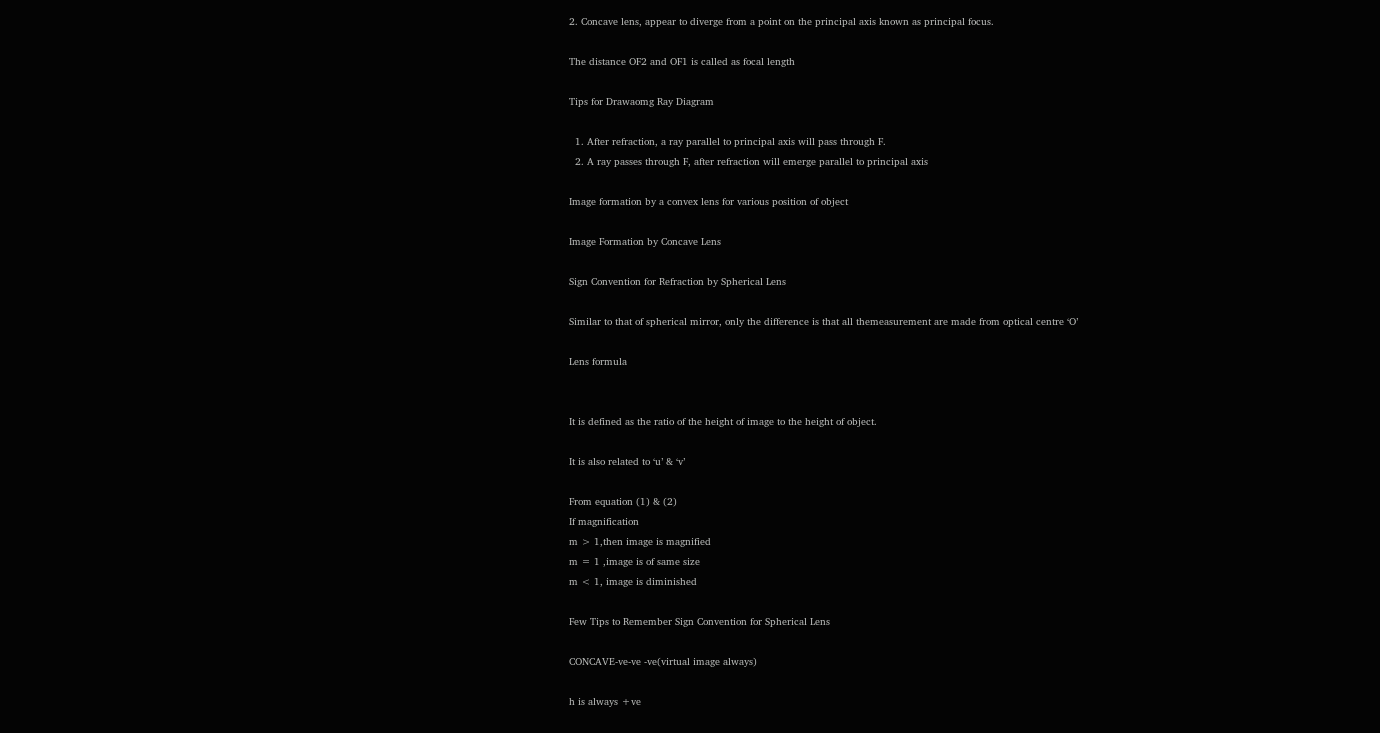2. Concave lens, appear to diverge from a point on the principal axis known as principal focus.

The distance OF2 and OF1 is called as focal length

Tips for Drawaomg Ray Diagram

  1. After refraction, a ray parallel to principal axis will pass through F.
  2. A ray passes through F, after refraction will emerge parallel to principal axis

Image formation by a convex lens for various position of object

Image Formation by Concave Lens

Sign Convention for Refraction by Spherical Lens

Similar to that of spherical mirror, only the difference is that all themeasurement are made from optical centre ‘O’

Lens formula


It is defined as the ratio of the height of image to the height of object.

It is also related to ‘u’ & ‘v’

From equation (1) & (2)
If magnification
m > 1,then image is magnified
m = 1 ,image is of same size
m < 1, image is diminished

Few Tips to Remember Sign Convention for Spherical Lens

CONCAVE-ve-ve -ve(virtual image always)

h is always +ve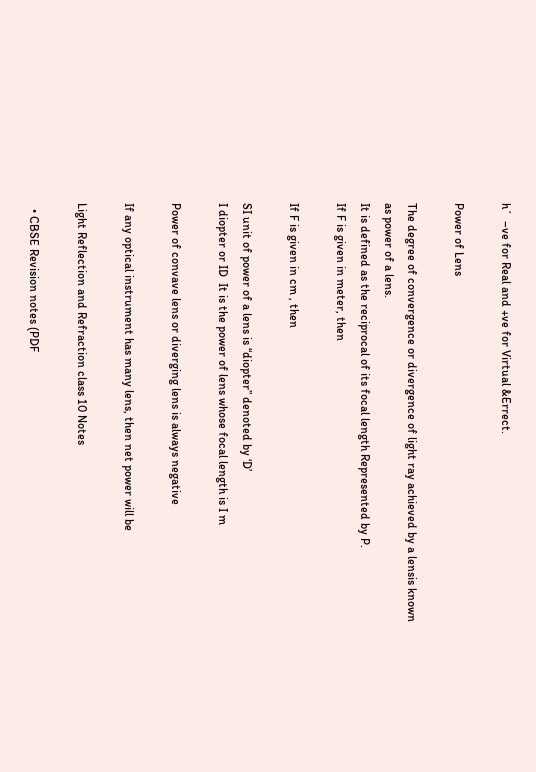h´  –ve for Real and +ve for Virtual &Errect.

Power of Lens

The degree of convergence or divergence of light ray achieved by a lensis known as power of a lens.
It is defined as the reciprocal of its focal length Represented by P.
If F is given in meter, then

If F is given in cm , then

SI unit of power of a lens is “diopter” denoted by ‘D’
I diopter or ID  It is the power of lens whose focal length is I m

Power of convave lens or diverging lens is always negative

If any optical instrument has many lens, then net power will be

Light Reflection and Refraction class 10 Notes

  • CBSE Revision notes (PDF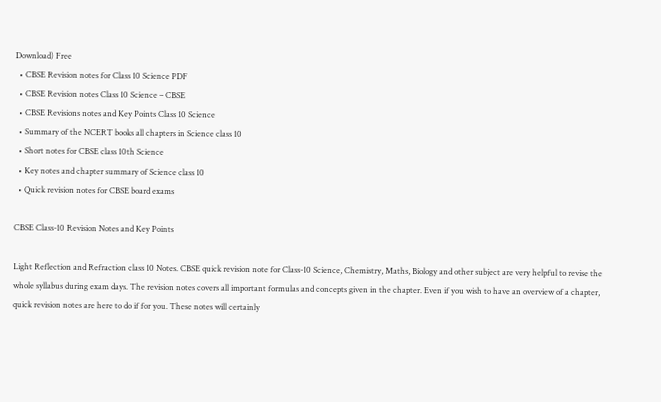Download) Free
  • CBSE Revision notes for Class 10 Science PDF
  • CBSE Revision notes Class 10 Science – CBSE
  • CBSE Revisions notes and Key Points Class 10 Science
  • Summary of the NCERT books all chapters in Science class 10
  • Short notes for CBSE class 10th Science
  • Key notes and chapter summary of Science class 10
  • Quick revision notes for CBSE board exams

CBSE Class-10 Revision Notes and Key Points

Light Reflection and Refraction class 10 Notes. CBSE quick revision note for Class-10 Science, Chemistry, Maths, Biology and other subject are very helpful to revise the whole syllabus during exam days. The revision notes covers all important formulas and concepts given in the chapter. Even if you wish to have an overview of a chapter, quick revision notes are here to do if for you. These notes will certainly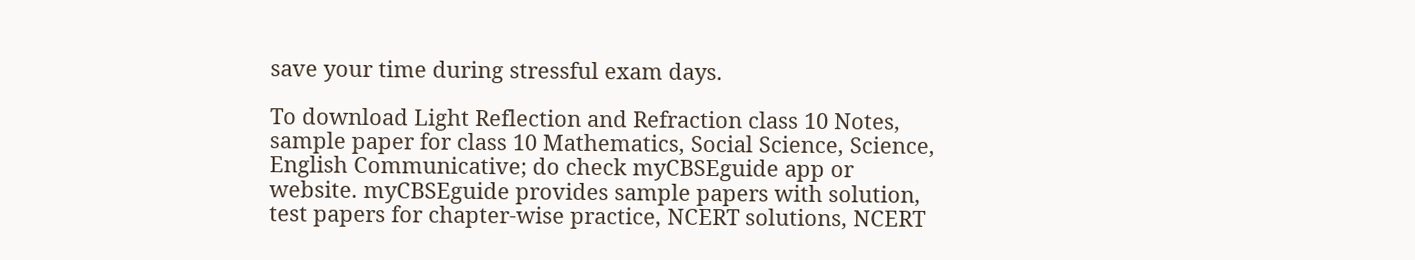save your time during stressful exam days.

To download Light Reflection and Refraction class 10 Notes, sample paper for class 10 Mathematics, Social Science, Science, English Communicative; do check myCBSEguide app or website. myCBSEguide provides sample papers with solution, test papers for chapter-wise practice, NCERT solutions, NCERT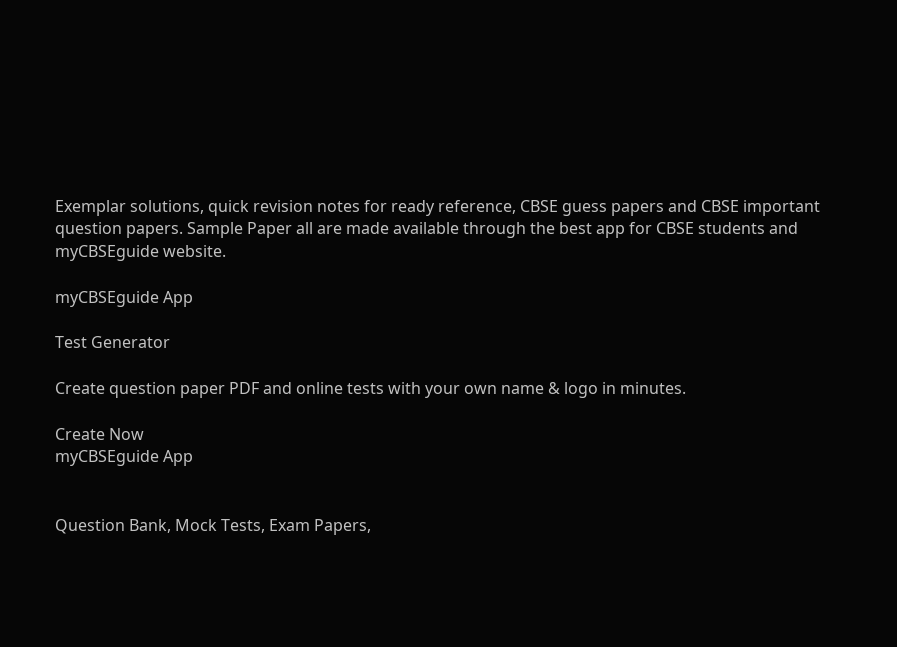Exemplar solutions, quick revision notes for ready reference, CBSE guess papers and CBSE important question papers. Sample Paper all are made available through the best app for CBSE students and myCBSEguide website.

myCBSEguide App

Test Generator

Create question paper PDF and online tests with your own name & logo in minutes.

Create Now
myCBSEguide App


Question Bank, Mock Tests, Exam Papers,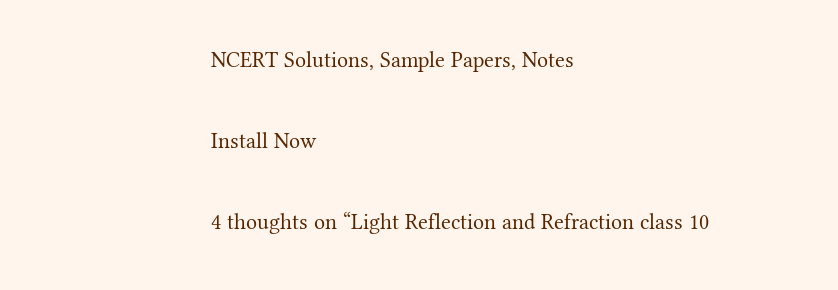NCERT Solutions, Sample Papers, Notes

Install Now

4 thoughts on “Light Reflection and Refraction class 10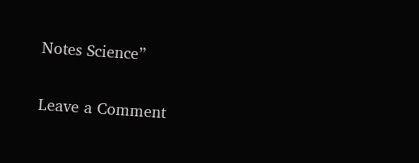Notes Science”

Leave a Comment